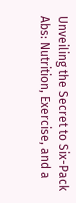Unveiling the Secret to Six-Pack Abs: Nutrition, Exercise, and a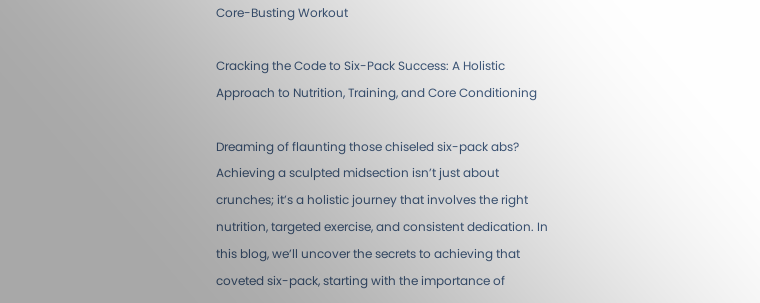Core-Busting Workout

Cracking the Code to Six-Pack Success: A Holistic Approach to Nutrition, Training, and Core Conditioning

Dreaming of flaunting those chiseled six-pack abs? Achieving a sculpted midsection isn’t just about crunches; it’s a holistic journey that involves the right nutrition, targeted exercise, and consistent dedication. In this blog, we’ll uncover the secrets to achieving that coveted six-pack, starting with the importance of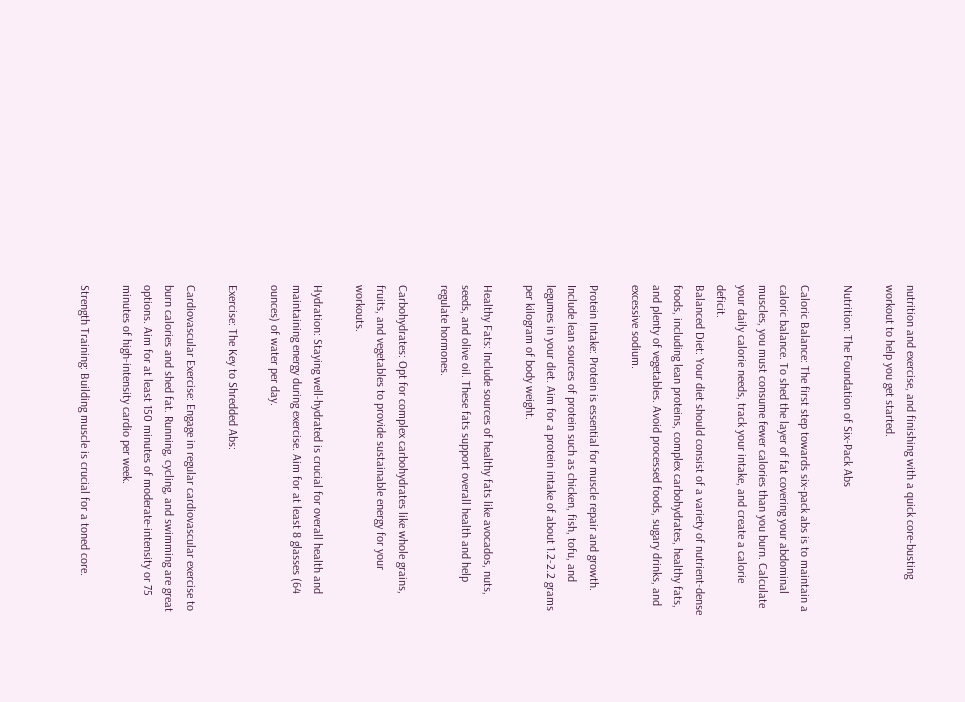nutrition and exercise, and finishing with a quick core-busting workout to help you get started.

Nutrition: The Foundation of Six-Pack Abs

Caloric Balance: The first step towards six-pack abs is to maintain a caloric balance. To shed the layer of fat covering your abdominal muscles, you must consume fewer calories than you burn. Calculate your daily calorie needs, track your intake, and create a calorie deficit.
Balanced Diet: Your diet should consist of a variety of nutrient-dense foods, including lean proteins, complex carbohydrates, healthy fats, and plenty of vegetables. Avoid processed foods, sugary drinks, and excessive sodium.

Protein Intake: Protein is essential for muscle repair and growth. Include lean sources of protein such as chicken, fish, tofu, and legumes in your diet. Aim for a protein intake of about 1.2-2.2 grams per kilogram of body weight.

Healthy Fats: Include sources of healthy fats like avocados, nuts, seeds, and olive oil. These fats support overall health and help regulate hormones.

Carbohydrates: Opt for complex carbohydrates like whole grains, fruits, and vegetables to provide sustainable energy for your workouts.

Hydration: Staying well-hydrated is crucial for overall health and maintaining energy during exercise. Aim for at least 8 glasses (64 ounces) of water per day.

Exercise: The Key to Shredded Abs:

Cardiovascular Exercise: Engage in regular cardiovascular exercise to burn calories and shed fat. Running, cycling, and swimming are great options. Aim for at least 150 minutes of moderate-intensity or 75 minutes of high-intensity cardio per week.

Strength Training: Building muscle is crucial for a toned core.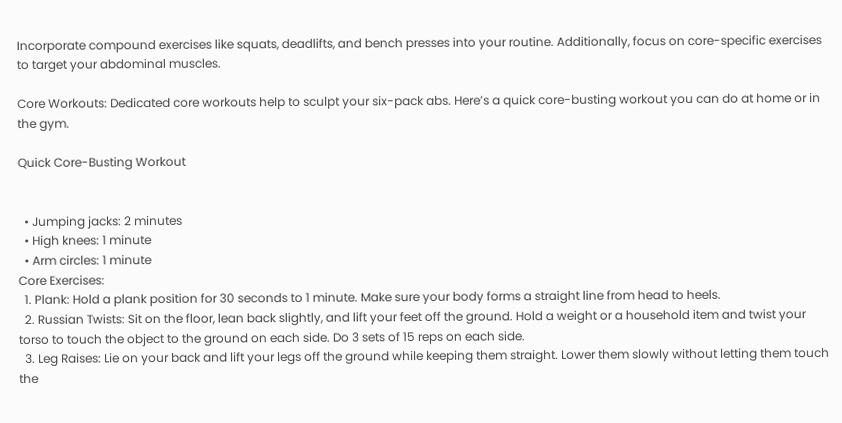Incorporate compound exercises like squats, deadlifts, and bench presses into your routine. Additionally, focus on core-specific exercises to target your abdominal muscles.

Core Workouts: Dedicated core workouts help to sculpt your six-pack abs. Here’s a quick core-busting workout you can do at home or in the gym.

Quick Core-Busting Workout


  • Jumping jacks: 2 minutes
  • High knees: 1 minute
  • Arm circles: 1 minute
Core Exercises:
  1. Plank: Hold a plank position for 30 seconds to 1 minute. Make sure your body forms a straight line from head to heels.
  2. Russian Twists: Sit on the floor, lean back slightly, and lift your feet off the ground. Hold a weight or a household item and twist your torso to touch the object to the ground on each side. Do 3 sets of 15 reps on each side.
  3. Leg Raises: Lie on your back and lift your legs off the ground while keeping them straight. Lower them slowly without letting them touch the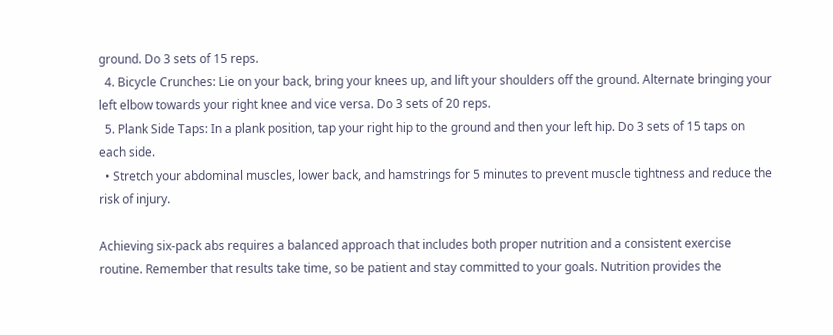ground. Do 3 sets of 15 reps.
  4. Bicycle Crunches: Lie on your back, bring your knees up, and lift your shoulders off the ground. Alternate bringing your left elbow towards your right knee and vice versa. Do 3 sets of 20 reps.
  5. Plank Side Taps: In a plank position, tap your right hip to the ground and then your left hip. Do 3 sets of 15 taps on each side.
  • Stretch your abdominal muscles, lower back, and hamstrings for 5 minutes to prevent muscle tightness and reduce the risk of injury.

Achieving six-pack abs requires a balanced approach that includes both proper nutrition and a consistent exercise routine. Remember that results take time, so be patient and stay committed to your goals. Nutrition provides the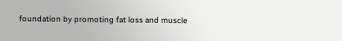foundation by promoting fat loss and muscle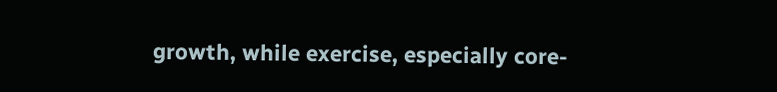growth, while exercise, especially core-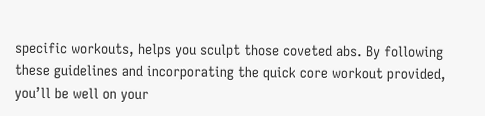specific workouts, helps you sculpt those coveted abs. By following these guidelines and incorporating the quick core workout provided, you’ll be well on your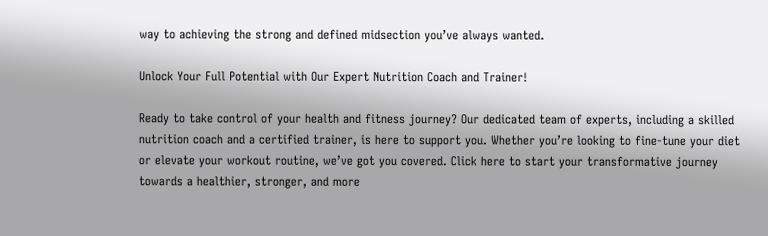way to achieving the strong and defined midsection you’ve always wanted.

Unlock Your Full Potential with Our Expert Nutrition Coach and Trainer!

Ready to take control of your health and fitness journey? Our dedicated team of experts, including a skilled nutrition coach and a certified trainer, is here to support you. Whether you’re looking to fine-tune your diet or elevate your workout routine, we’ve got you covered. Click here to start your transformative journey towards a healthier, stronger, and more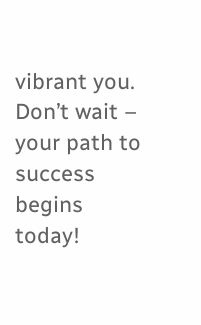vibrant you. Don’t wait – your path to success begins today!